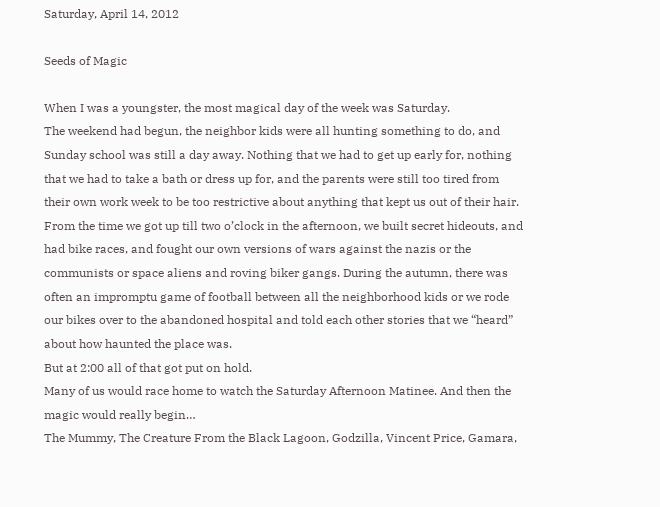Saturday, April 14, 2012

Seeds of Magic

When I was a youngster, the most magical day of the week was Saturday.
The weekend had begun, the neighbor kids were all hunting something to do, and Sunday school was still a day away. Nothing that we had to get up early for, nothing that we had to take a bath or dress up for, and the parents were still too tired from their own work week to be too restrictive about anything that kept us out of their hair.
From the time we got up till two o’clock in the afternoon, we built secret hideouts, and had bike races, and fought our own versions of wars against the nazis or the communists or space aliens and roving biker gangs. During the autumn, there was often an impromptu game of football between all the neighborhood kids or we rode our bikes over to the abandoned hospital and told each other stories that we “heard” about how haunted the place was.
But at 2:00 all of that got put on hold.
Many of us would race home to watch the Saturday Afternoon Matinee. And then the magic would really begin…
The Mummy, The Creature From the Black Lagoon, Godzilla, Vincent Price, Gamara,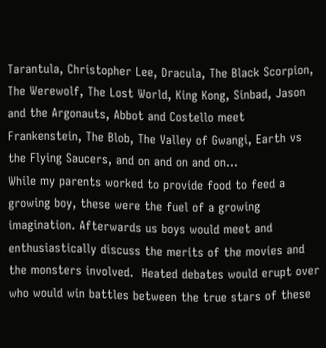Tarantula, Christopher Lee, Dracula, The Black Scorpion, The Werewolf, The Lost World, King Kong, Sinbad, Jason and the Argonauts, Abbot and Costello meet Frankenstein, The Blob, The Valley of Gwangi, Earth vs the Flying Saucers, and on and on and on…
While my parents worked to provide food to feed a growing boy, these were the fuel of a growing imagination. Afterwards us boys would meet and enthusiastically discuss the merits of the movies and the monsters involved.  Heated debates would erupt over who would win battles between the true stars of these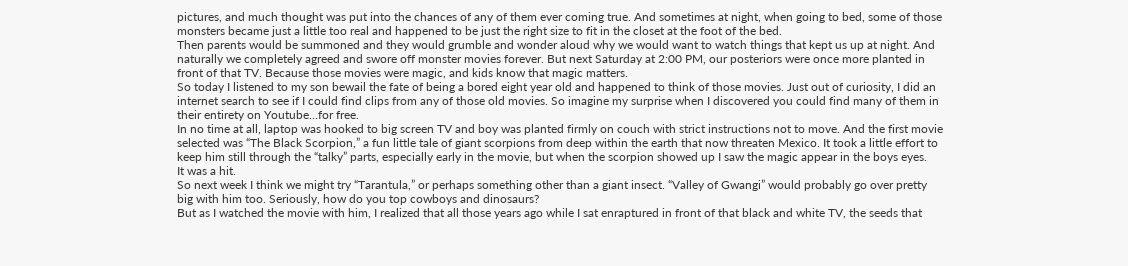pictures, and much thought was put into the chances of any of them ever coming true. And sometimes at night, when going to bed, some of those monsters became just a little too real and happened to be just the right size to fit in the closet at the foot of the bed.
Then parents would be summoned and they would grumble and wonder aloud why we would want to watch things that kept us up at night. And naturally we completely agreed and swore off monster movies forever. But next Saturday at 2:00 PM, our posteriors were once more planted in front of that TV. Because those movies were magic, and kids know that magic matters.
So today I listened to my son bewail the fate of being a bored eight year old and happened to think of those movies. Just out of curiosity, I did an internet search to see if I could find clips from any of those old movies. So imagine my surprise when I discovered you could find many of them in their entirety on Youtube…for free.
In no time at all, laptop was hooked to big screen TV and boy was planted firmly on couch with strict instructions not to move. And the first movie selected was “The Black Scorpion,” a fun little tale of giant scorpions from deep within the earth that now threaten Mexico. It took a little effort to keep him still through the “talky” parts, especially early in the movie, but when the scorpion showed up I saw the magic appear in the boys eyes.
It was a hit.
So next week I think we might try “Tarantula,” or perhaps something other than a giant insect. “Valley of Gwangi” would probably go over pretty big with him too. Seriously, how do you top cowboys and dinosaurs?
But as I watched the movie with him, I realized that all those years ago while I sat enraptured in front of that black and white TV, the seeds that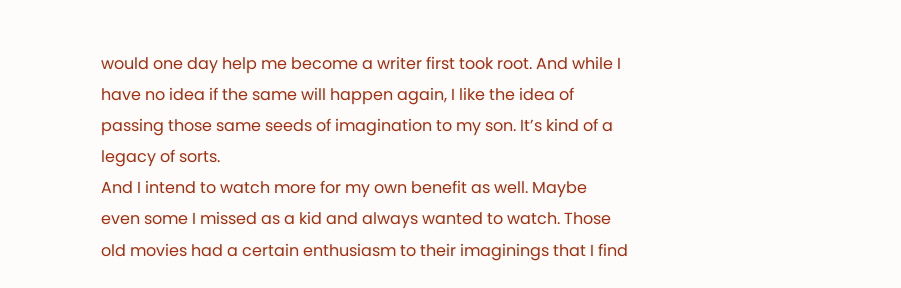would one day help me become a writer first took root. And while I have no idea if the same will happen again, I like the idea of passing those same seeds of imagination to my son. It’s kind of a legacy of sorts.
And I intend to watch more for my own benefit as well. Maybe even some I missed as a kid and always wanted to watch. Those old movies had a certain enthusiasm to their imaginings that I find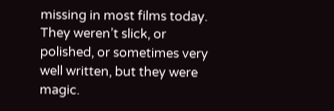missing in most films today. They weren’t slick, or polished, or sometimes very well written, but they were magic.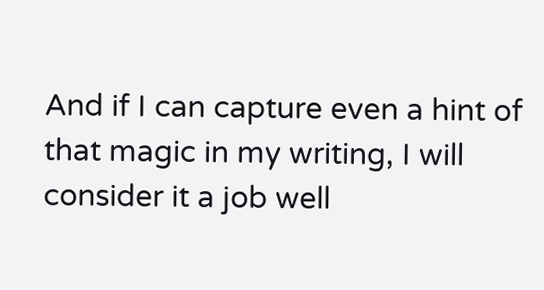And if I can capture even a hint of that magic in my writing, I will consider it a job well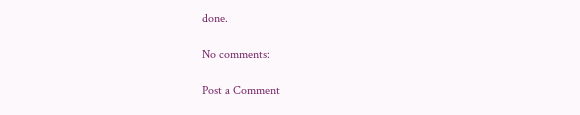done.

No comments:

Post a Comment